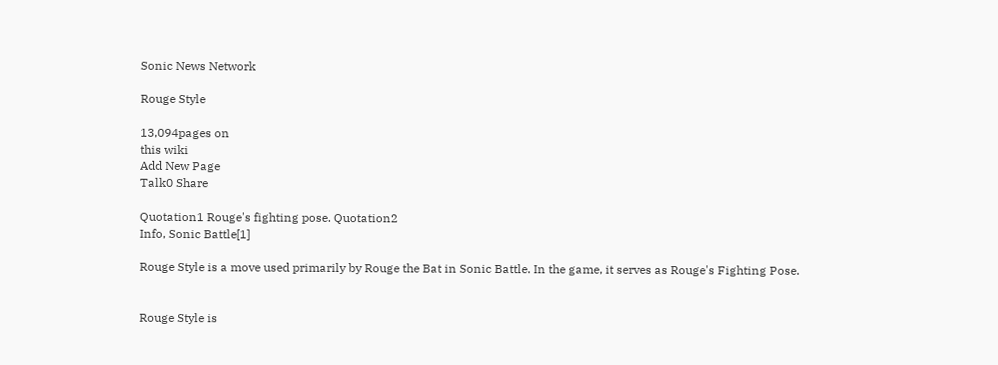Sonic News Network

Rouge Style

13,094pages on
this wiki
Add New Page
Talk0 Share

Quotation1 Rouge's fighting pose. Quotation2
Info, Sonic Battle[1]

Rouge Style is a move used primarily by Rouge the Bat in Sonic Battle. In the game, it serves as Rouge's Fighting Pose.


Rouge Style is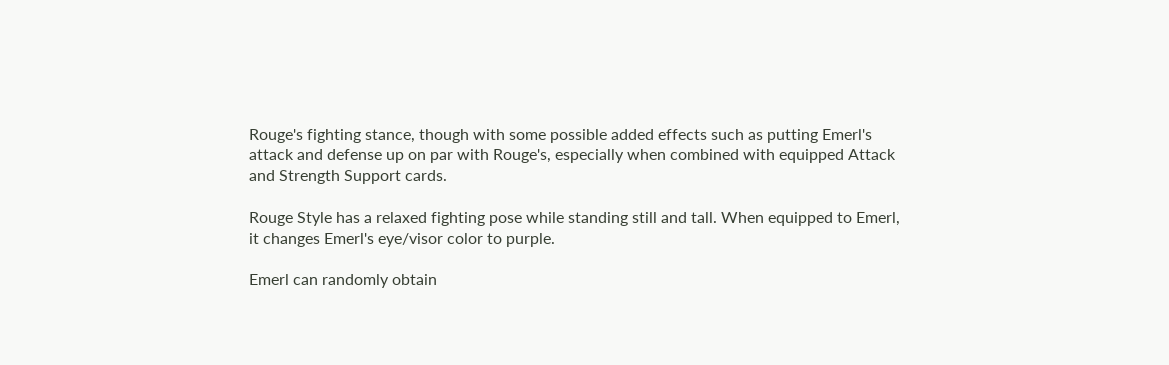Rouge's fighting stance, though with some possible added effects such as putting Emerl's attack and defense up on par with Rouge's, especially when combined with equipped Attack and Strength Support cards.

Rouge Style has a relaxed fighting pose while standing still and tall. When equipped to Emerl, it changes Emerl's eye/visor color to purple.

Emerl can randomly obtain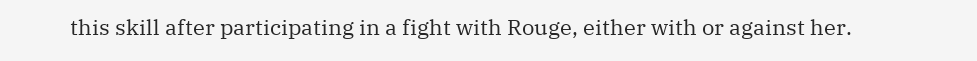this skill after participating in a fight with Rouge, either with or against her.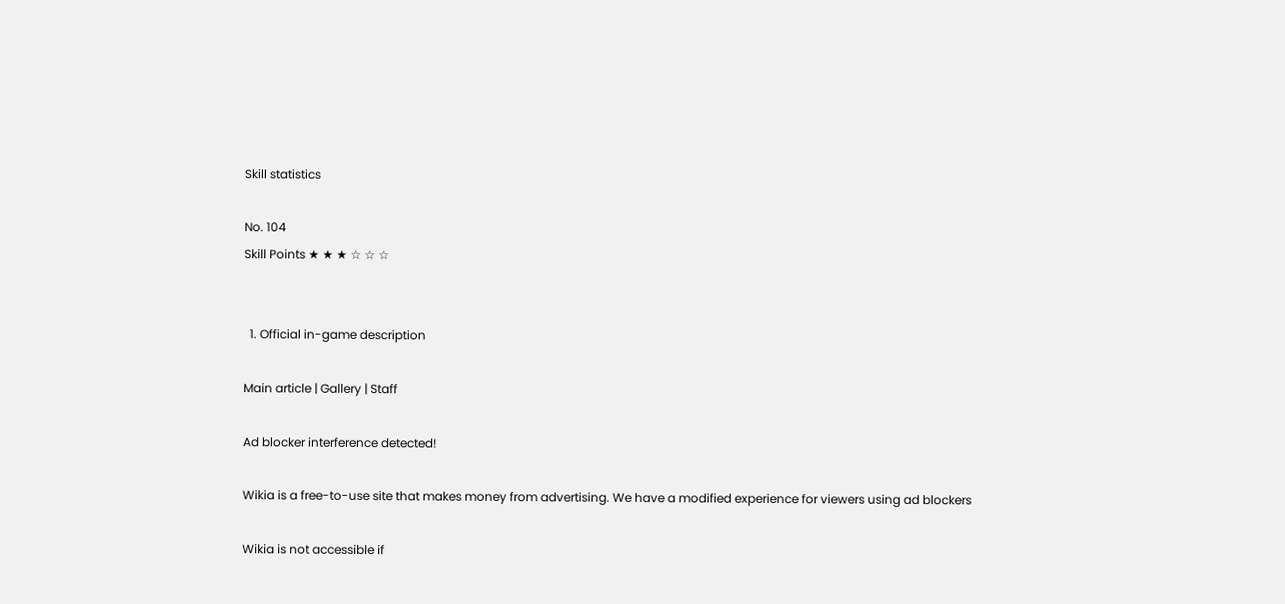Skill statistics

No. 104
Skill Points ★ ★ ★ ☆ ☆ ☆


  1. Official in-game description

Main article | Gallery | Staff

Ad blocker interference detected!

Wikia is a free-to-use site that makes money from advertising. We have a modified experience for viewers using ad blockers

Wikia is not accessible if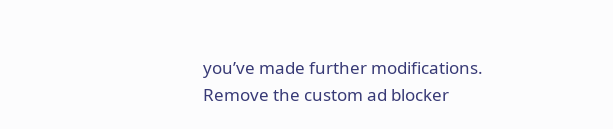you’ve made further modifications. Remove the custom ad blocker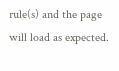rule(s) and the page will load as expected.